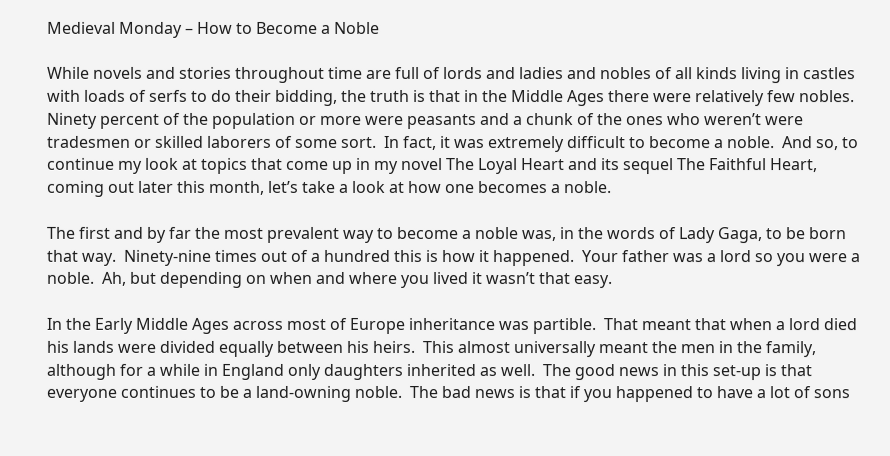Medieval Monday – How to Become a Noble

While novels and stories throughout time are full of lords and ladies and nobles of all kinds living in castles with loads of serfs to do their bidding, the truth is that in the Middle Ages there were relatively few nobles.  Ninety percent of the population or more were peasants and a chunk of the ones who weren’t were tradesmen or skilled laborers of some sort.  In fact, it was extremely difficult to become a noble.  And so, to continue my look at topics that come up in my novel The Loyal Heart and its sequel The Faithful Heart, coming out later this month, let’s take a look at how one becomes a noble.

The first and by far the most prevalent way to become a noble was, in the words of Lady Gaga, to be born that way.  Ninety-nine times out of a hundred this is how it happened.  Your father was a lord so you were a noble.  Ah, but depending on when and where you lived it wasn’t that easy.

In the Early Middle Ages across most of Europe inheritance was partible.  That meant that when a lord died his lands were divided equally between his heirs.  This almost universally meant the men in the family, although for a while in England only daughters inherited as well.  The good news in this set-up is that everyone continues to be a land-owning noble.  The bad news is that if you happened to have a lot of sons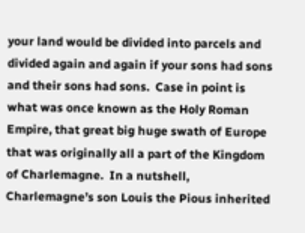your land would be divided into parcels and divided again and again if your sons had sons and their sons had sons.  Case in point is what was once known as the Holy Roman Empire, that great big huge swath of Europe that was originally all a part of the Kingdom of Charlemagne.  In a nutshell, Charlemagne’s son Louis the Pious inherited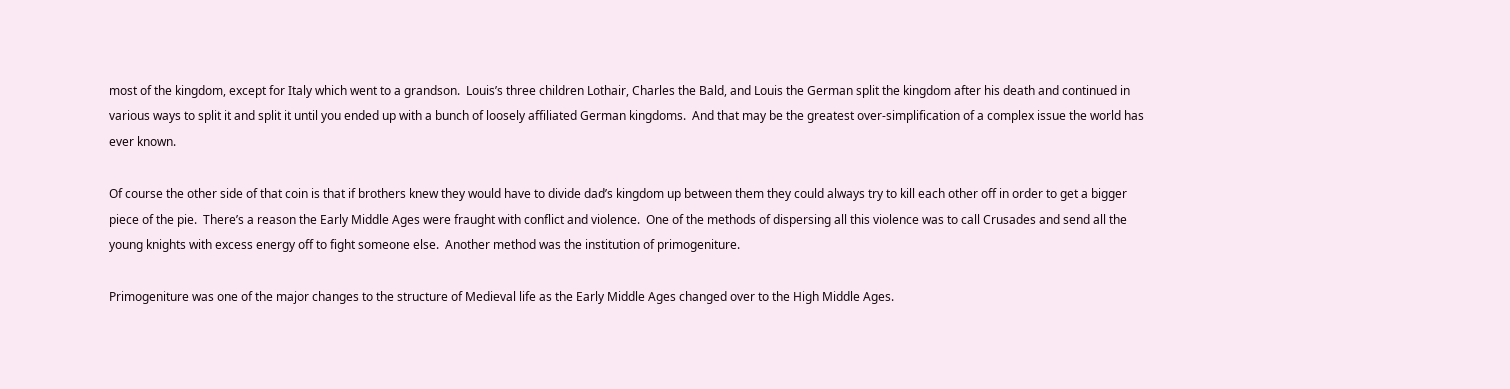most of the kingdom, except for Italy which went to a grandson.  Louis’s three children Lothair, Charles the Bald, and Louis the German split the kingdom after his death and continued in various ways to split it and split it until you ended up with a bunch of loosely affiliated German kingdoms.  And that may be the greatest over-simplification of a complex issue the world has ever known.

Of course the other side of that coin is that if brothers knew they would have to divide dad’s kingdom up between them they could always try to kill each other off in order to get a bigger piece of the pie.  There’s a reason the Early Middle Ages were fraught with conflict and violence.  One of the methods of dispersing all this violence was to call Crusades and send all the young knights with excess energy off to fight someone else.  Another method was the institution of primogeniture.

Primogeniture was one of the major changes to the structure of Medieval life as the Early Middle Ages changed over to the High Middle Ages.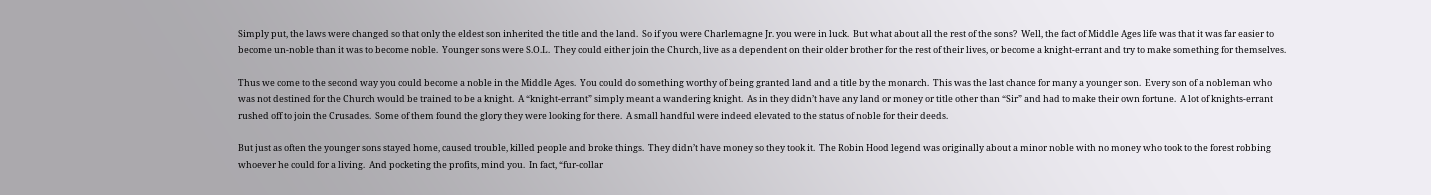Simply put, the laws were changed so that only the eldest son inherited the title and the land.  So if you were Charlemagne Jr. you were in luck.  But what about all the rest of the sons?  Well, the fact of Middle Ages life was that it was far easier to become un-noble than it was to become noble.  Younger sons were S.O.L.  They could either join the Church, live as a dependent on their older brother for the rest of their lives, or become a knight-errant and try to make something for themselves.

Thus we come to the second way you could become a noble in the Middle Ages.  You could do something worthy of being granted land and a title by the monarch.  This was the last chance for many a younger son.  Every son of a nobleman who was not destined for the Church would be trained to be a knight.  A “knight-errant” simply meant a wandering knight.  As in they didn’t have any land or money or title other than “Sir” and had to make their own fortune.  A lot of knights-errant rushed off to join the Crusades.  Some of them found the glory they were looking for there.  A small handful were indeed elevated to the status of noble for their deeds.

But just as often the younger sons stayed home, caused trouble, killed people and broke things.  They didn’t have money so they took it.  The Robin Hood legend was originally about a minor noble with no money who took to the forest robbing whoever he could for a living.  And pocketing the profits, mind you.  In fact, “fur-collar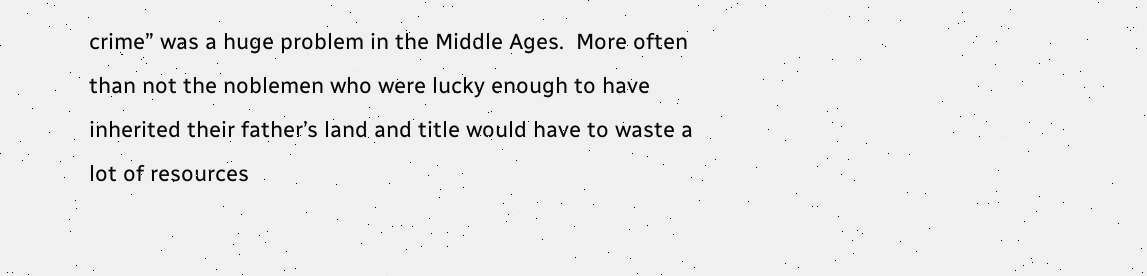crime” was a huge problem in the Middle Ages.  More often than not the noblemen who were lucky enough to have inherited their father’s land and title would have to waste a lot of resources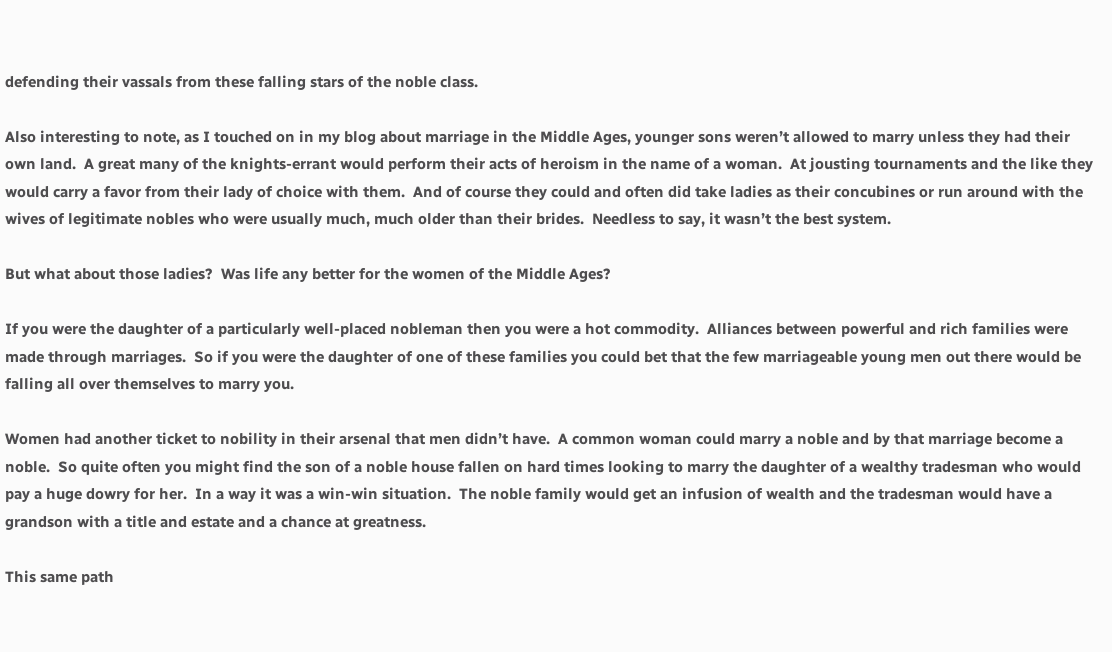defending their vassals from these falling stars of the noble class.

Also interesting to note, as I touched on in my blog about marriage in the Middle Ages, younger sons weren’t allowed to marry unless they had their own land.  A great many of the knights-errant would perform their acts of heroism in the name of a woman.  At jousting tournaments and the like they would carry a favor from their lady of choice with them.  And of course they could and often did take ladies as their concubines or run around with the wives of legitimate nobles who were usually much, much older than their brides.  Needless to say, it wasn’t the best system.

But what about those ladies?  Was life any better for the women of the Middle Ages?

If you were the daughter of a particularly well-placed nobleman then you were a hot commodity.  Alliances between powerful and rich families were made through marriages.  So if you were the daughter of one of these families you could bet that the few marriageable young men out there would be falling all over themselves to marry you.

Women had another ticket to nobility in their arsenal that men didn’t have.  A common woman could marry a noble and by that marriage become a noble.  So quite often you might find the son of a noble house fallen on hard times looking to marry the daughter of a wealthy tradesman who would pay a huge dowry for her.  In a way it was a win-win situation.  The noble family would get an infusion of wealth and the tradesman would have a grandson with a title and estate and a chance at greatness.

This same path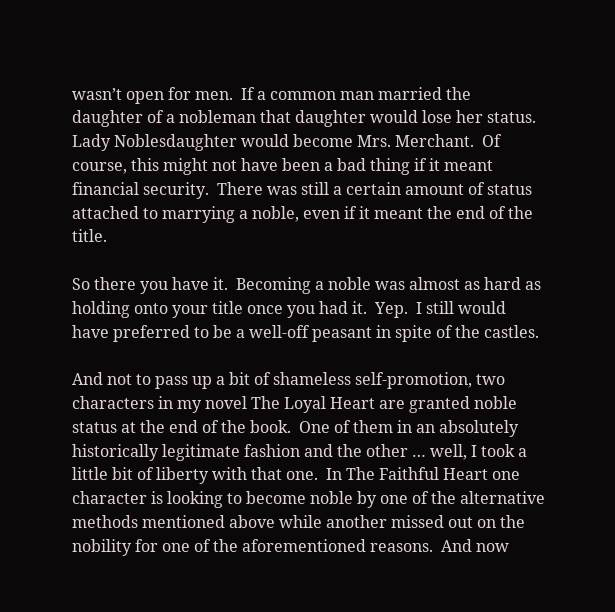wasn’t open for men.  If a common man married the daughter of a nobleman that daughter would lose her status.  Lady Noblesdaughter would become Mrs. Merchant.  Of course, this might not have been a bad thing if it meant financial security.  There was still a certain amount of status attached to marrying a noble, even if it meant the end of the title.

So there you have it.  Becoming a noble was almost as hard as holding onto your title once you had it.  Yep.  I still would have preferred to be a well-off peasant in spite of the castles.

And not to pass up a bit of shameless self-promotion, two characters in my novel The Loyal Heart are granted noble status at the end of the book.  One of them in an absolutely historically legitimate fashion and the other … well, I took a little bit of liberty with that one.  In The Faithful Heart one character is looking to become noble by one of the alternative methods mentioned above while another missed out on the nobility for one of the aforementioned reasons.  And now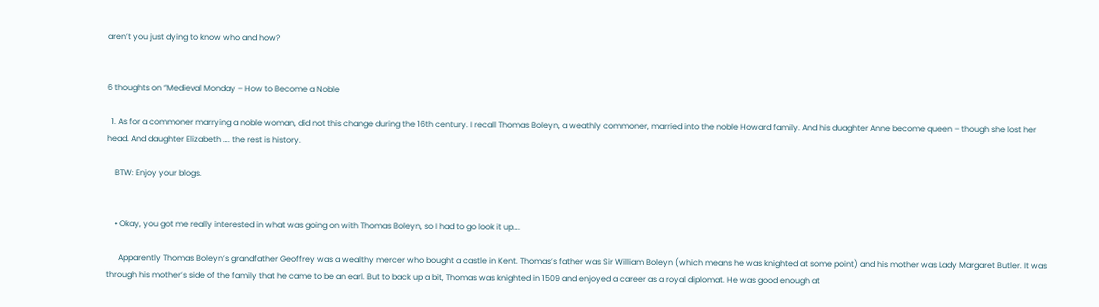aren’t you just dying to know who and how?


6 thoughts on “Medieval Monday – How to Become a Noble

  1. As for a commoner marrying a noble woman, did not this change during the 16th century. I recall Thomas Boleyn, a weathly commoner, married into the noble Howard family. And his duaghter Anne become queen – though she lost her head. And daughter Elizabeth …. the rest is history.

    BTW: Enjoy your blogs.


    • Okay, you got me really interested in what was going on with Thomas Boleyn, so I had to go look it up….

      Apparently Thomas Boleyn’s grandfather Geoffrey was a wealthy mercer who bought a castle in Kent. Thomas’s father was Sir William Boleyn (which means he was knighted at some point) and his mother was Lady Margaret Butler. It was through his mother’s side of the family that he came to be an earl. But to back up a bit, Thomas was knighted in 1509 and enjoyed a career as a royal diplomat. He was good enough at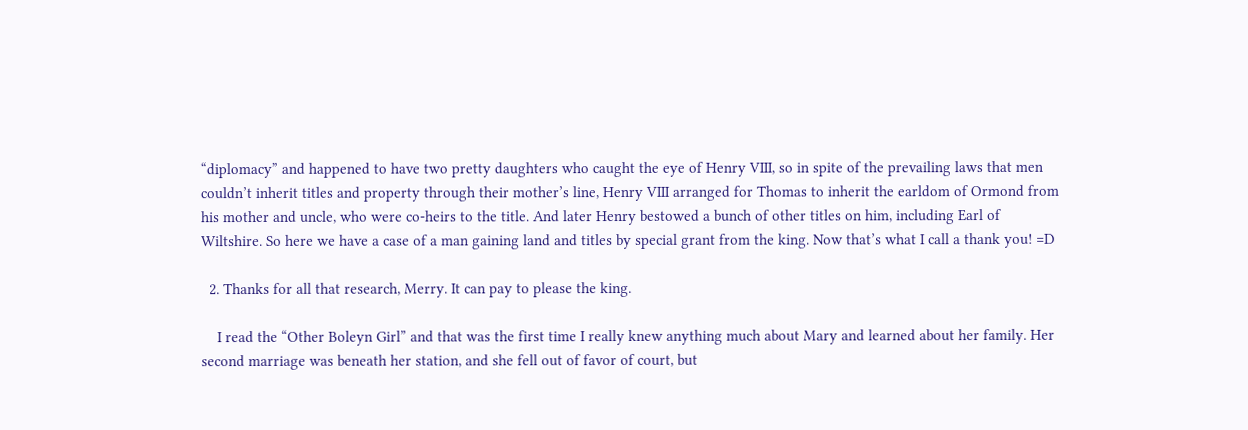“diplomacy” and happened to have two pretty daughters who caught the eye of Henry VIII, so in spite of the prevailing laws that men couldn’t inherit titles and property through their mother’s line, Henry VIII arranged for Thomas to inherit the earldom of Ormond from his mother and uncle, who were co-heirs to the title. And later Henry bestowed a bunch of other titles on him, including Earl of Wiltshire. So here we have a case of a man gaining land and titles by special grant from the king. Now that’s what I call a thank you! =D

  2. Thanks for all that research, Merry. It can pay to please the king.

    I read the “Other Boleyn Girl” and that was the first time I really knew anything much about Mary and learned about her family. Her second marriage was beneath her station, and she fell out of favor of court, but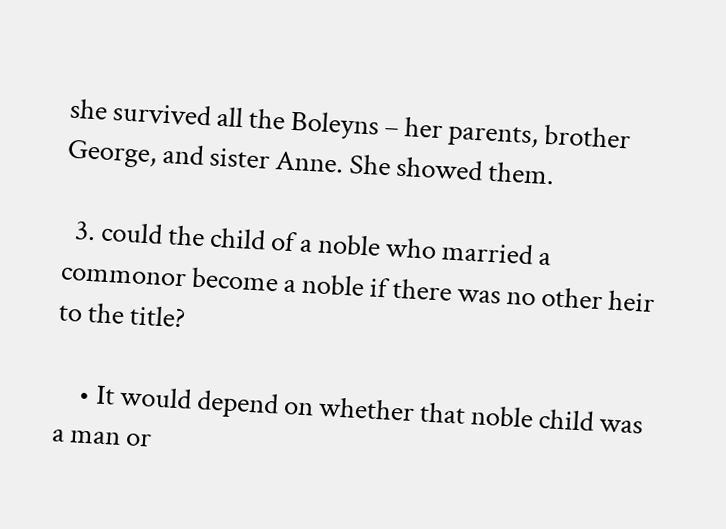she survived all the Boleyns – her parents, brother George, and sister Anne. She showed them.

  3. could the child of a noble who married a commonor become a noble if there was no other heir to the title?

    • It would depend on whether that noble child was a man or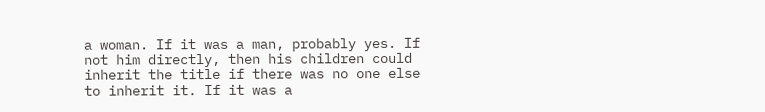a woman. If it was a man, probably yes. If not him directly, then his children could inherit the title if there was no one else to inherit it. If it was a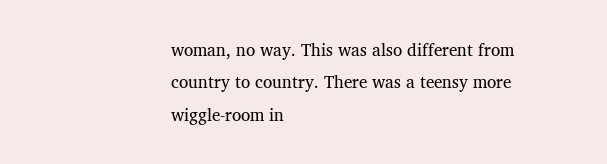woman, no way. This was also different from country to country. There was a teensy more wiggle-room in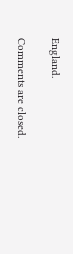England.

Comments are closed.